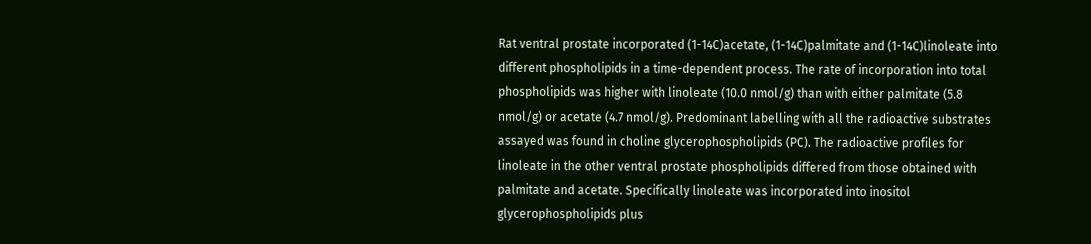Rat ventral prostate incorporated (1-14C)acetate, (1-14C)palmitate and (1-14C)linoleate into different phospholipids in a time-dependent process. The rate of incorporation into total phospholipids was higher with linoleate (10.0 nmol/g) than with either palmitate (5.8 nmol/g) or acetate (4.7 nmol/g). Predominant labelling with all the radioactive substrates assayed was found in choline glycerophospholipids (PC). The radioactive profiles for linoleate in the other ventral prostate phospholipids differed from those obtained with palmitate and acetate. Specifically linoleate was incorporated into inositol glycerophospholipids plus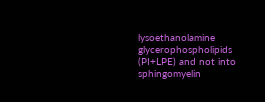lysoethanolamine glycerophospholipids (PI+LPE) and not into sphingomyelin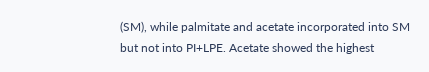(SM), while palmitate and acetate incorporated into SM but not into PI+LPE. Acetate showed the highest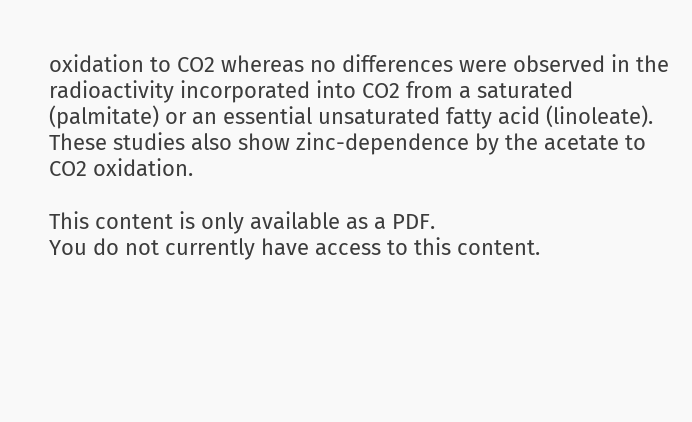oxidation to CO2 whereas no differences were observed in the radioactivity incorporated into CO2 from a saturated (palmitate) or an essential unsaturated fatty acid (linoleate). These studies also show zinc-dependence by the acetate to CO2 oxidation.

This content is only available as a PDF.
You do not currently have access to this content.